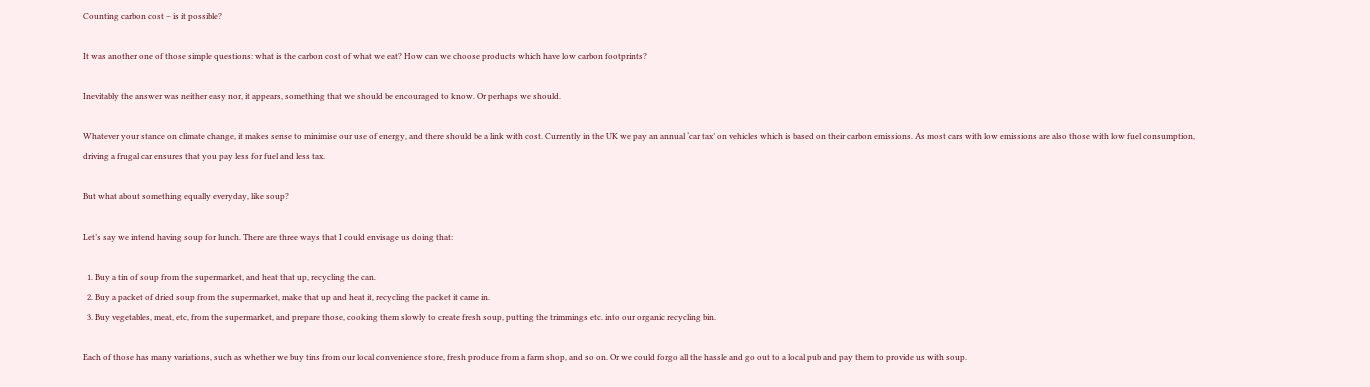Counting carbon cost – is it possible?

It was another one of those simple questions: what is the carbon cost of what we eat? How can we choose products which have low carbon footprints?

Inevitably the answer was neither easy nor, it appears, something that we should be encouraged to know. Or perhaps we should.

Whatever your stance on climate change, it makes sense to minimise our use of energy, and there should be a link with cost. Currently in the UK we pay an annual ‘car tax’ on vehicles which is based on their carbon emissions. As most cars with low emissions are also those with low fuel consumption, driving a frugal car ensures that you pay less for fuel and less tax.

But what about something equally everyday, like soup?

Let’s say we intend having soup for lunch. There are three ways that I could envisage us doing that:

  1. Buy a tin of soup from the supermarket, and heat that up, recycling the can.
  2. Buy a packet of dried soup from the supermarket, make that up and heat it, recycling the packet it came in.
  3. Buy vegetables, meat, etc, from the supermarket, and prepare those, cooking them slowly to create fresh soup, putting the trimmings etc. into our organic recycling bin.

Each of those has many variations, such as whether we buy tins from our local convenience store, fresh produce from a farm shop, and so on. Or we could forgo all the hassle and go out to a local pub and pay them to provide us with soup.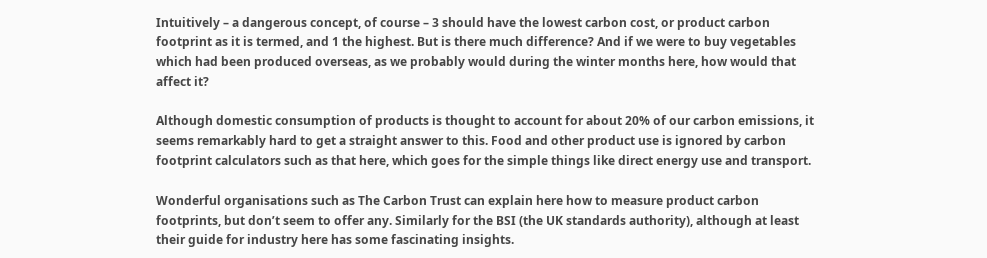Intuitively – a dangerous concept, of course – 3 should have the lowest carbon cost, or product carbon footprint as it is termed, and 1 the highest. But is there much difference? And if we were to buy vegetables which had been produced overseas, as we probably would during the winter months here, how would that affect it?

Although domestic consumption of products is thought to account for about 20% of our carbon emissions, it seems remarkably hard to get a straight answer to this. Food and other product use is ignored by carbon footprint calculators such as that here, which goes for the simple things like direct energy use and transport.

Wonderful organisations such as The Carbon Trust can explain here how to measure product carbon footprints, but don’t seem to offer any. Similarly for the BSI (the UK standards authority), although at least their guide for industry here has some fascinating insights.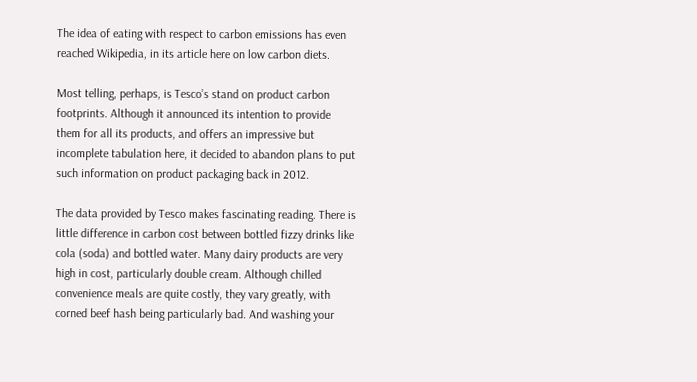The idea of eating with respect to carbon emissions has even reached Wikipedia, in its article here on low carbon diets.

Most telling, perhaps, is Tesco’s stand on product carbon footprints. Although it announced its intention to provide them for all its products, and offers an impressive but incomplete tabulation here, it decided to abandon plans to put such information on product packaging back in 2012.

The data provided by Tesco makes fascinating reading. There is little difference in carbon cost between bottled fizzy drinks like cola (soda) and bottled water. Many dairy products are very high in cost, particularly double cream. Although chilled convenience meals are quite costly, they vary greatly, with corned beef hash being particularly bad. And washing your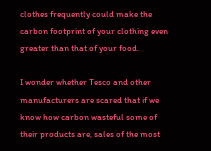clothes frequently could make the carbon footprint of your clothing even greater than that of your food.

I wonder whether Tesco and other manufacturers are scared that if we know how carbon wasteful some of their products are, sales of the most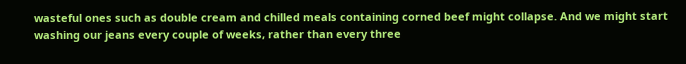wasteful ones such as double cream and chilled meals containing corned beef might collapse. And we might start washing our jeans every couple of weeks, rather than every three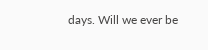days. Will we ever be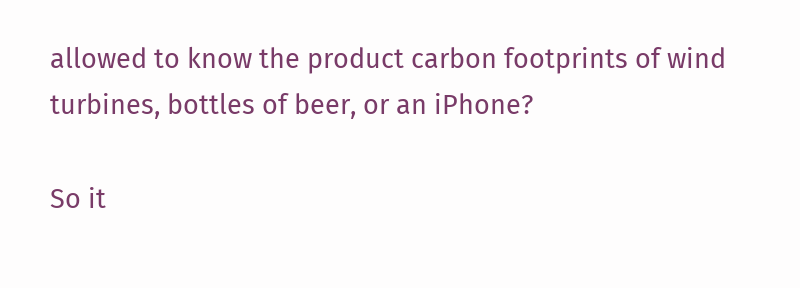allowed to know the product carbon footprints of wind turbines, bottles of beer, or an iPhone?

So it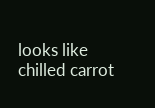looks like chilled carrot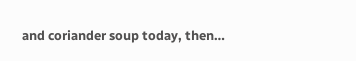and coriander soup today, then…